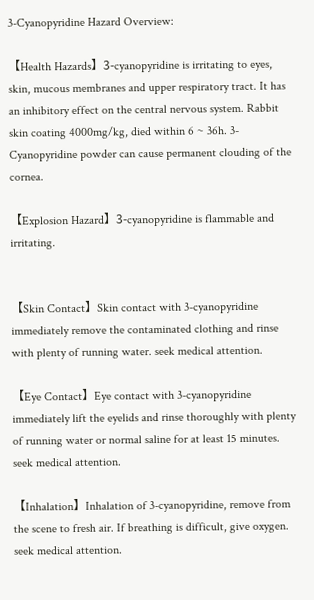3-Cyanopyridine Hazard Overview:

【Health Hazards】3-cyanopyridine is irritating to eyes, skin, mucous membranes and upper respiratory tract. It has an inhibitory effect on the central nervous system. Rabbit skin coating 4000mg/kg, died within 6 ~ 36h. 3-Cyanopyridine powder can cause permanent clouding of the cornea.

【Explosion Hazard】3-cyanopyridine is flammable and irritating.


【Skin Contact】Skin contact with 3-cyanopyridine immediately remove the contaminated clothing and rinse with plenty of running water. seek medical attention.

【Eye Contact】Eye contact with 3-cyanopyridine immediately lift the eyelids and rinse thoroughly with plenty of running water or normal saline for at least 15 minutes. seek medical attention.

【Inhalation】Inhalation of 3-cyanopyridine, remove from the scene to fresh air. If breathing is difficult, give oxygen. seek medical attention.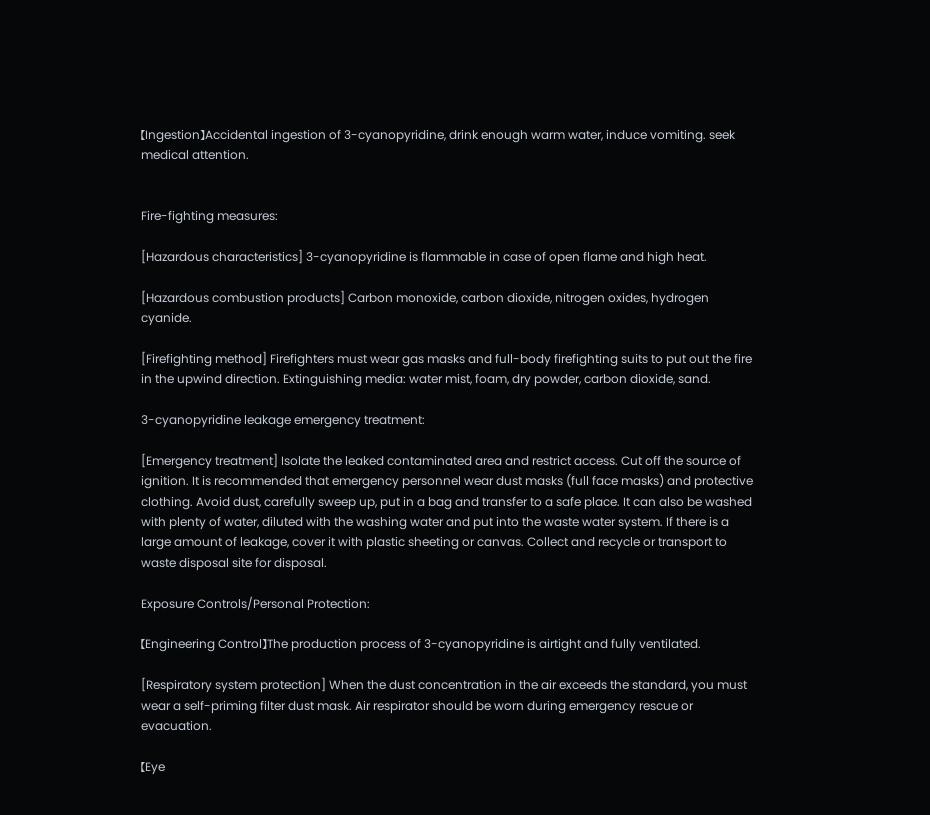【Ingestion】Accidental ingestion of 3-cyanopyridine, drink enough warm water, induce vomiting. seek medical attention.


Fire-fighting measures:

[Hazardous characteristics] 3-cyanopyridine is flammable in case of open flame and high heat.

[Hazardous combustion products] Carbon monoxide, carbon dioxide, nitrogen oxides, hydrogen cyanide.

[Firefighting method] Firefighters must wear gas masks and full-body firefighting suits to put out the fire in the upwind direction. Extinguishing media: water mist, foam, dry powder, carbon dioxide, sand.

3-cyanopyridine leakage emergency treatment:

[Emergency treatment] Isolate the leaked contaminated area and restrict access. Cut off the source of ignition. It is recommended that emergency personnel wear dust masks (full face masks) and protective clothing. Avoid dust, carefully sweep up, put in a bag and transfer to a safe place. It can also be washed with plenty of water, diluted with the washing water and put into the waste water system. If there is a large amount of leakage, cover it with plastic sheeting or canvas. Collect and recycle or transport to waste disposal site for disposal.

Exposure Controls/Personal Protection:

【Engineering Control】The production process of 3-cyanopyridine is airtight and fully ventilated.

[Respiratory system protection] When the dust concentration in the air exceeds the standard, you must wear a self-priming filter dust mask. Air respirator should be worn during emergency rescue or evacuation.

【Eye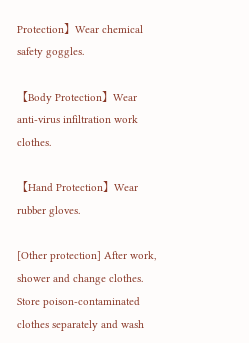Protection】Wear chemical safety goggles.

【Body Protection】Wear anti-virus infiltration work clothes.

【Hand Protection】Wear rubber gloves.

[Other protection] After work, shower and change clothes. Store poison-contaminated clothes separately and wash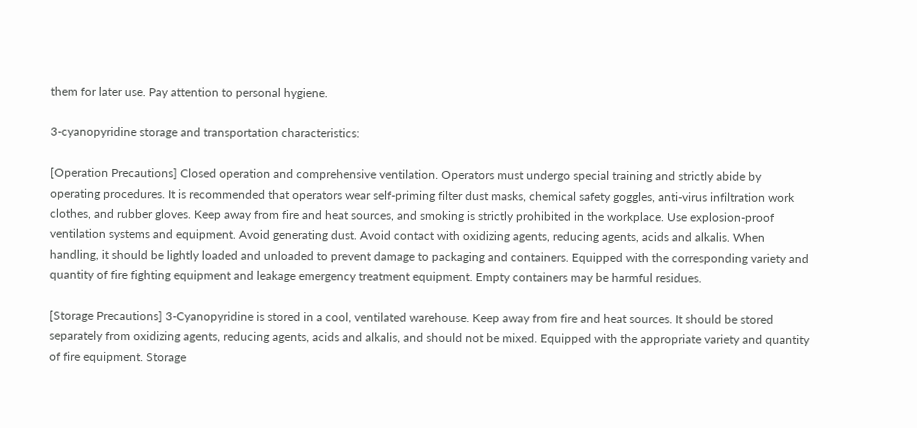them for later use. Pay attention to personal hygiene.

3-cyanopyridine storage and transportation characteristics:

[Operation Precautions] Closed operation and comprehensive ventilation. Operators must undergo special training and strictly abide by operating procedures. It is recommended that operators wear self-priming filter dust masks, chemical safety goggles, anti-virus infiltration work clothes, and rubber gloves. Keep away from fire and heat sources, and smoking is strictly prohibited in the workplace. Use explosion-proof ventilation systems and equipment. Avoid generating dust. Avoid contact with oxidizing agents, reducing agents, acids and alkalis. When handling, it should be lightly loaded and unloaded to prevent damage to packaging and containers. Equipped with the corresponding variety and quantity of fire fighting equipment and leakage emergency treatment equipment. Empty containers may be harmful residues.

[Storage Precautions] 3-Cyanopyridine is stored in a cool, ventilated warehouse. Keep away from fire and heat sources. It should be stored separately from oxidizing agents, reducing agents, acids and alkalis, and should not be mixed. Equipped with the appropriate variety and quantity of fire equipment. Storage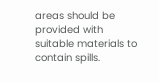areas should be provided with suitable materials to contain spills.